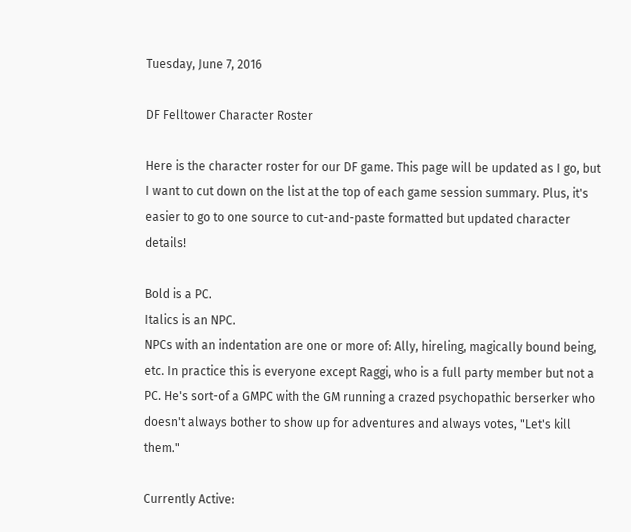Tuesday, June 7, 2016

DF Felltower Character Roster

Here is the character roster for our DF game. This page will be updated as I go, but I want to cut down on the list at the top of each game session summary. Plus, it's easier to go to one source to cut-and-paste formatted but updated character details!

Bold is a PC.
Italics is an NPC.
NPCs with an indentation are one or more of: Ally, hireling, magically bound being, etc. In practice this is everyone except Raggi, who is a full party member but not a PC. He's sort-of a GMPC with the GM running a crazed psychopathic berserker who doesn't always bother to show up for adventures and always votes, "Let's kill them."

Currently Active: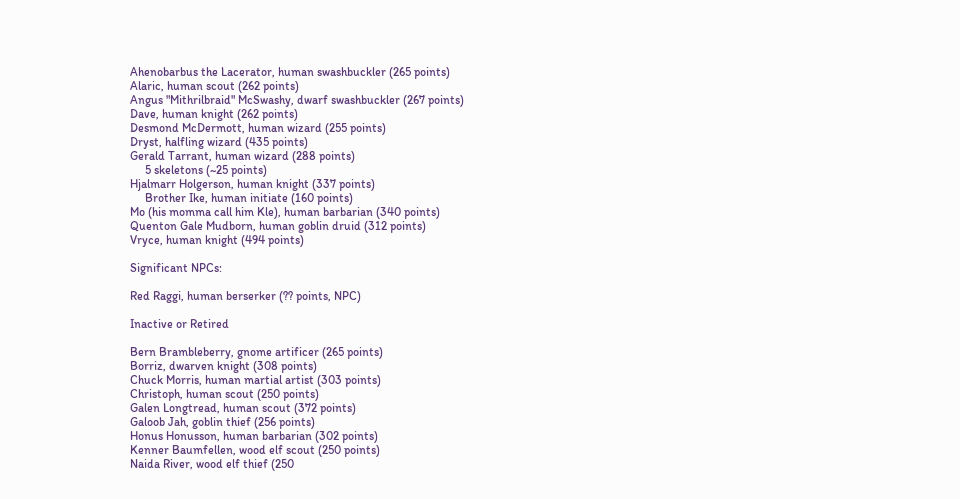Ahenobarbus the Lacerator, human swashbuckler (265 points)
Alaric, human scout (262 points)
Angus "Mithrilbraid" McSwashy, dwarf swashbuckler (267 points)
Dave, human knight (262 points)
Desmond McDermott, human wizard (255 points)
Dryst, halfling wizard (435 points)
Gerald Tarrant, human wizard (288 points)
     5 skeletons (~25 points)
Hjalmarr Holgerson, human knight (337 points)
     Brother Ike, human initiate (160 points)
Mo (his momma call him Kle), human barbarian (340 points)
Quenton Gale Mudborn, human goblin druid (312 points)
Vryce, human knight (494 points)

Significant NPCs:

Red Raggi, human berserker (?? points, NPC)

Inactive or Retired

Bern Brambleberry, gnome artificer (265 points)
Borriz, dwarven knight (308 points)
Chuck Morris, human martial artist (303 points)
Christoph, human scout (250 points)
Galen Longtread, human scout (372 points)
Galoob Jah, goblin thief (256 points)
Honus Honusson, human barbarian (302 points)
Kenner Baumfellen, wood elf scout (250 points)
Naida River, wood elf thief (250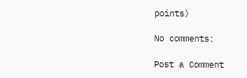points)

No comments:

Post a Comment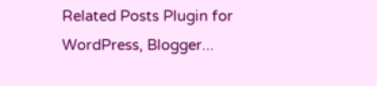Related Posts Plugin for WordPress, Blogger...